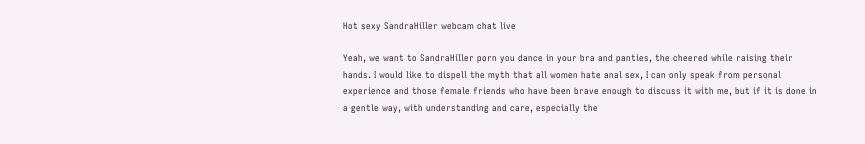Hot sexy SandraHiller webcam chat live

Yeah, we want to SandraHiller porn you dance in your bra and panties, the cheered while raising their hands. I would like to dispell the myth that all women hate anal sex, I can only speak from personal experience and those female friends who have been brave enough to discuss it with me, but if it is done in a gentle way, with understanding and care, especially the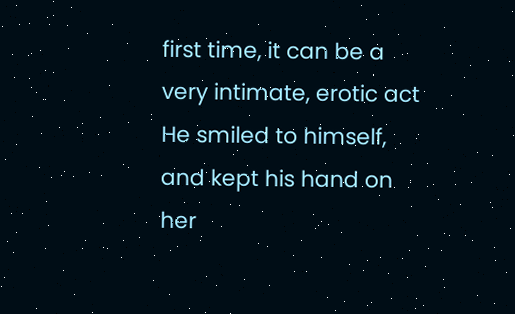first time, it can be a very intimate, erotic act He smiled to himself, and kept his hand on her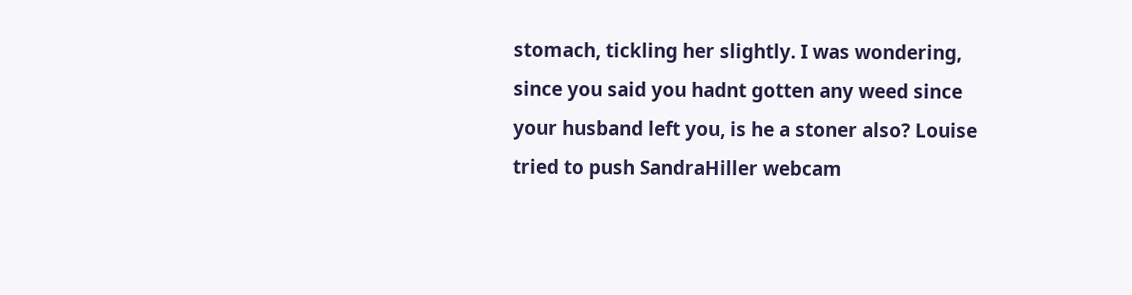stomach, tickling her slightly. I was wondering, since you said you hadnt gotten any weed since your husband left you, is he a stoner also? Louise tried to push SandraHiller webcam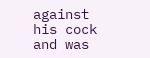against his cock and was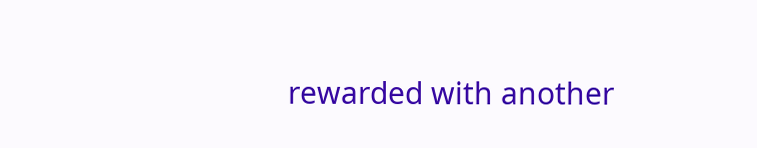rewarded with another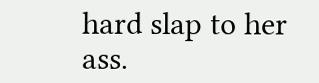hard slap to her ass.